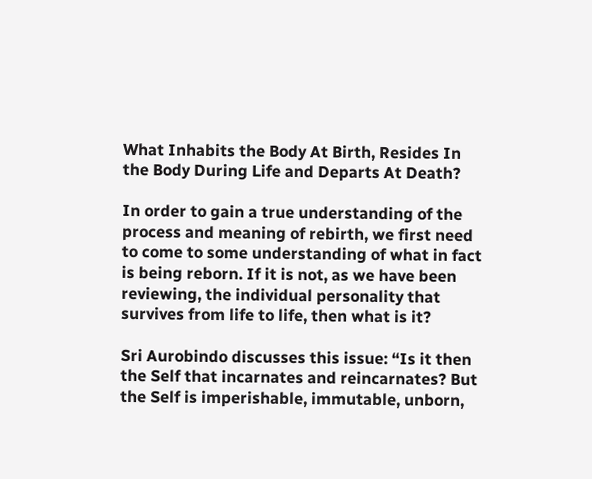What Inhabits the Body At Birth, Resides In the Body During Life and Departs At Death?

In order to gain a true understanding of the process and meaning of rebirth, we first need to come to some understanding of what in fact is being reborn. If it is not, as we have been reviewing, the individual personality that survives from life to life, then what is it?

Sri Aurobindo discusses this issue: “Is it then the Self that incarnates and reincarnates? But the Self is imperishable, immutable, unborn,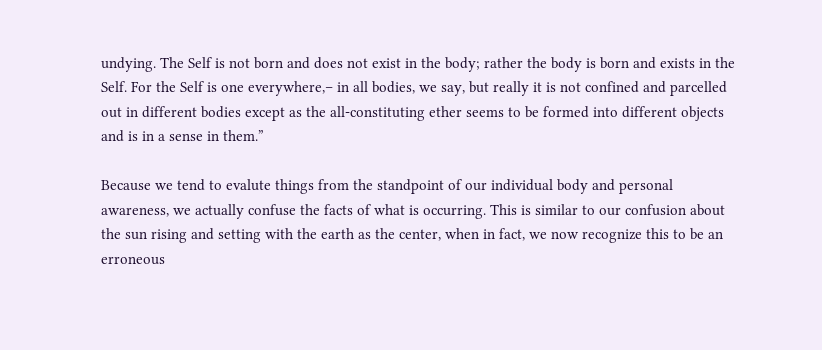undying. The Self is not born and does not exist in the body; rather the body is born and exists in the Self. For the Self is one everywhere,– in all bodies, we say, but really it is not confined and parcelled out in different bodies except as the all-constituting ether seems to be formed into different objects and is in a sense in them.”

Because we tend to evalute things from the standpoint of our individual body and personal awareness, we actually confuse the facts of what is occurring. This is similar to our confusion about the sun rising and setting with the earth as the center, when in fact, we now recognize this to be an erroneous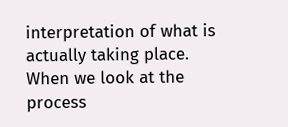interpretation of what is actually taking place. When we look at the process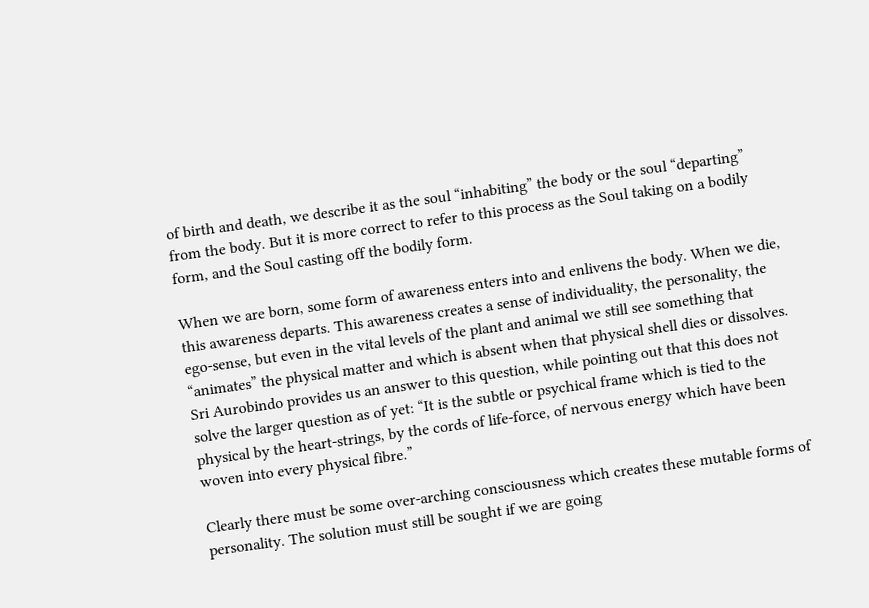of birth and death, we describe it as the soul “inhabiting” the body or the soul “departing” from the body. But it is more correct to refer to this process as the Soul taking on a bodily form, and the Soul casting off the bodily form.

When we are born, some form of awareness enters into and enlivens the body. When we die, this awareness departs. This awareness creates a sense of individuality, the personality, the ego-sense, but even in the vital levels of the plant and animal we still see something that “animates” the physical matter and which is absent when that physical shell dies or dissolves. Sri Aurobindo provides us an answer to this question, while pointing out that this does not solve the larger question as of yet: “It is the subtle or psychical frame which is tied to the physical by the heart-strings, by the cords of life-force, of nervous energy which have been woven into every physical fibre.”

Clearly there must be some over-arching consciousness which creates these mutable forms of personality. The solution must still be sought if we are going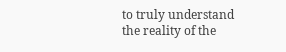to truly understand the reality of the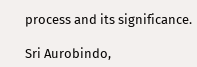process and its significance.

Sri Aurobindo,